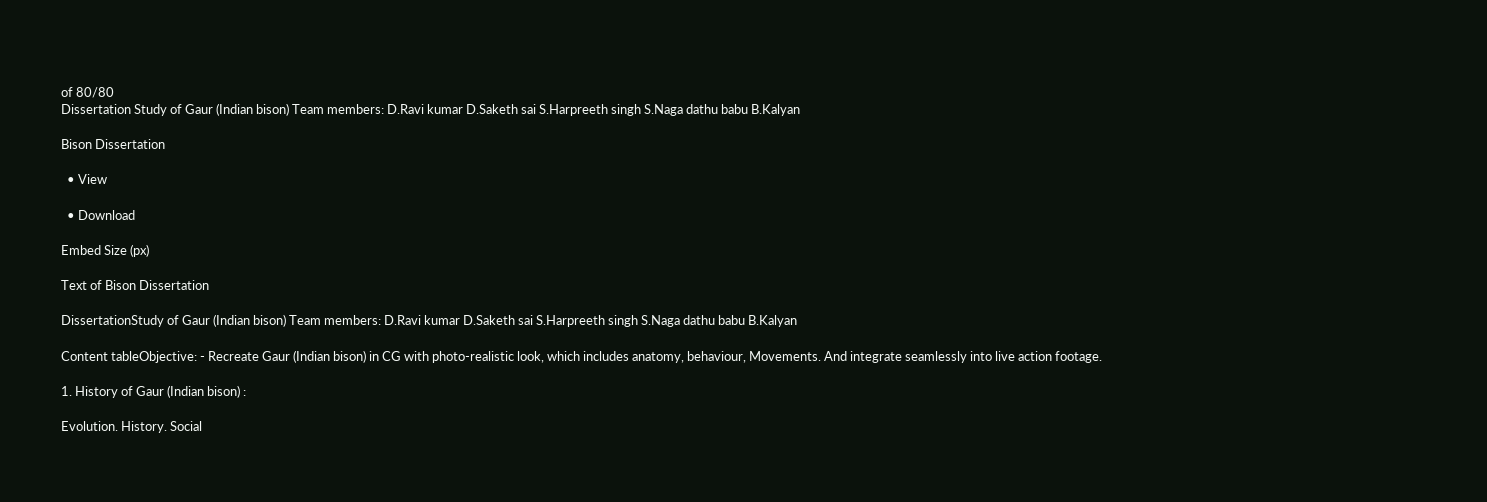of 80/80
Dissertation Study of Gaur (Indian bison) Team members: D.Ravi kumar D.Saketh sai S.Harpreeth singh S.Naga dathu babu B.Kalyan

Bison Dissertation

  • View

  • Download

Embed Size (px)

Text of Bison Dissertation

DissertationStudy of Gaur (Indian bison) Team members: D.Ravi kumar D.Saketh sai S.Harpreeth singh S.Naga dathu babu B.Kalyan

Content tableObjective: - Recreate Gaur (Indian bison) in CG with photo-realistic look, which includes anatomy, behaviour, Movements. And integrate seamlessly into live action footage.

1. History of Gaur (Indian bison) :

Evolution. History. Social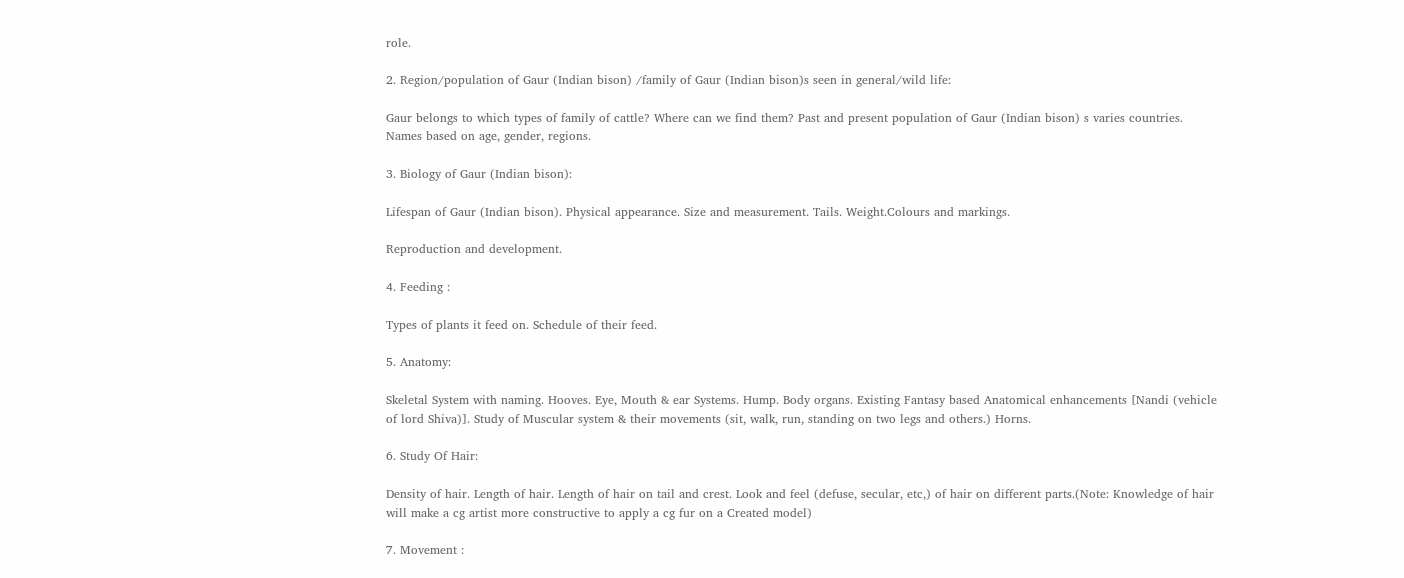role.

2. Region/population of Gaur (Indian bison) /family of Gaur (Indian bison)s seen in general/wild life:

Gaur belongs to which types of family of cattle? Where can we find them? Past and present population of Gaur (Indian bison) s varies countries. Names based on age, gender, regions.

3. Biology of Gaur (Indian bison):

Lifespan of Gaur (Indian bison). Physical appearance. Size and measurement. Tails. Weight.Colours and markings.

Reproduction and development.

4. Feeding :

Types of plants it feed on. Schedule of their feed.

5. Anatomy:

Skeletal System with naming. Hooves. Eye, Mouth & ear Systems. Hump. Body organs. Existing Fantasy based Anatomical enhancements [Nandi (vehicle of lord Shiva)]. Study of Muscular system & their movements (sit, walk, run, standing on two legs and others.) Horns.

6. Study Of Hair:

Density of hair. Length of hair. Length of hair on tail and crest. Look and feel (defuse, secular, etc,) of hair on different parts.(Note: Knowledge of hair will make a cg artist more constructive to apply a cg fur on a Created model)

7. Movement :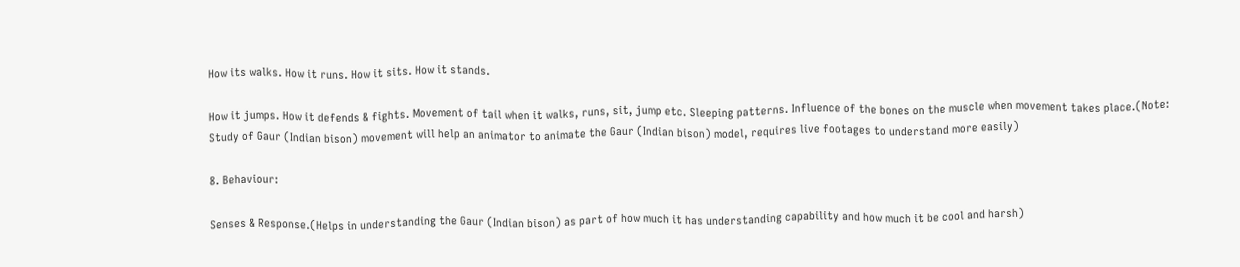How its walks. How it runs. How it sits. How it stands.

How it jumps. How it defends & fights. Movement of tail when it walks, runs, sit, jump etc. Sleeping patterns. Influence of the bones on the muscle when movement takes place.(Note: Study of Gaur (Indian bison) movement will help an animator to animate the Gaur (Indian bison) model, requires live footages to understand more easily)

8. Behaviour:

Senses & Response.(Helps in understanding the Gaur (Indian bison) as part of how much it has understanding capability and how much it be cool and harsh)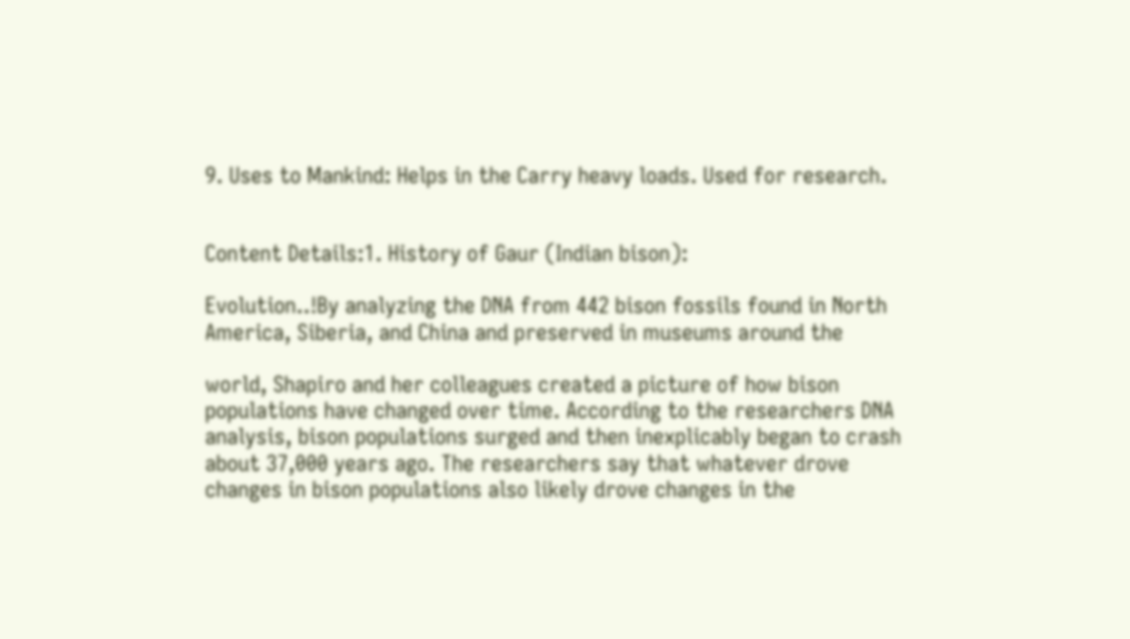9. Uses to Mankind: Helps in the Carry heavy loads. Used for research.


Content Details:1. History of Gaur (Indian bison):

Evolution..!By analyzing the DNA from 442 bison fossils found in North America, Siberia, and China and preserved in museums around the

world, Shapiro and her colleagues created a picture of how bison populations have changed over time. According to the researchers DNA analysis, bison populations surged and then inexplicably began to crash about 37,000 years ago. The researchers say that whatever drove changes in bison populations also likely drove changes in the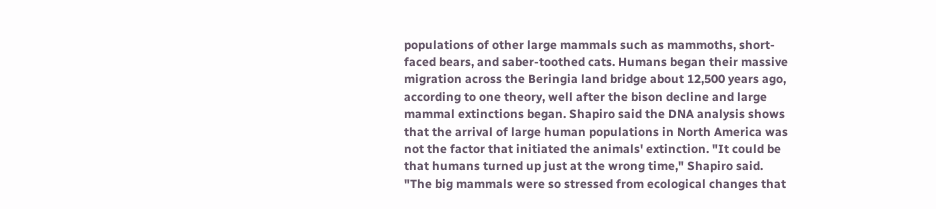populations of other large mammals such as mammoths, short-faced bears, and saber-toothed cats. Humans began their massive migration across the Beringia land bridge about 12,500 years ago, according to one theory, well after the bison decline and large mammal extinctions began. Shapiro said the DNA analysis shows that the arrival of large human populations in North America was not the factor that initiated the animals' extinction. "It could be that humans turned up just at the wrong time," Shapiro said. "The big mammals were so stressed from ecological changes that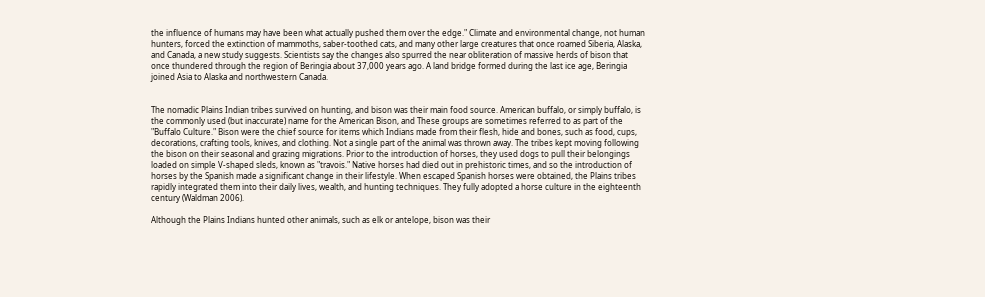the influence of humans may have been what actually pushed them over the edge." Climate and environmental change, not human hunters, forced the extinction of mammoths, saber-toothed cats, and many other large creatures that once roamed Siberia, Alaska, and Canada, a new study suggests. Scientists say the changes also spurred the near obliteration of massive herds of bison that once thundered through the region of Beringia about 37,000 years ago. A land bridge formed during the last ice age, Beringia joined Asia to Alaska and northwestern Canada.


The nomadic Plains Indian tribes survived on hunting, and bison was their main food source. American buffalo, or simply buffalo, is the commonly used (but inaccurate) name for the American Bison, and These groups are sometimes referred to as part of the "Buffalo Culture." Bison were the chief source for items which Indians made from their flesh, hide and bones, such as food, cups, decorations, crafting tools, knives, and clothing. Not a single part of the animal was thrown away. The tribes kept moving following the bison on their seasonal and grazing migrations. Prior to the introduction of horses, they used dogs to pull their belongings loaded on simple V-shaped sleds, known as "travois." Native horses had died out in prehistoric times, and so the introduction of horses by the Spanish made a significant change in their lifestyle. When escaped Spanish horses were obtained, the Plains tribes rapidly integrated them into their daily lives, wealth, and hunting techniques. They fully adopted a horse culture in the eighteenth century (Waldman 2006).

Although the Plains Indians hunted other animals, such as elk or antelope, bison was their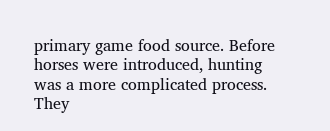primary game food source. Before horses were introduced, hunting was a more complicated process. They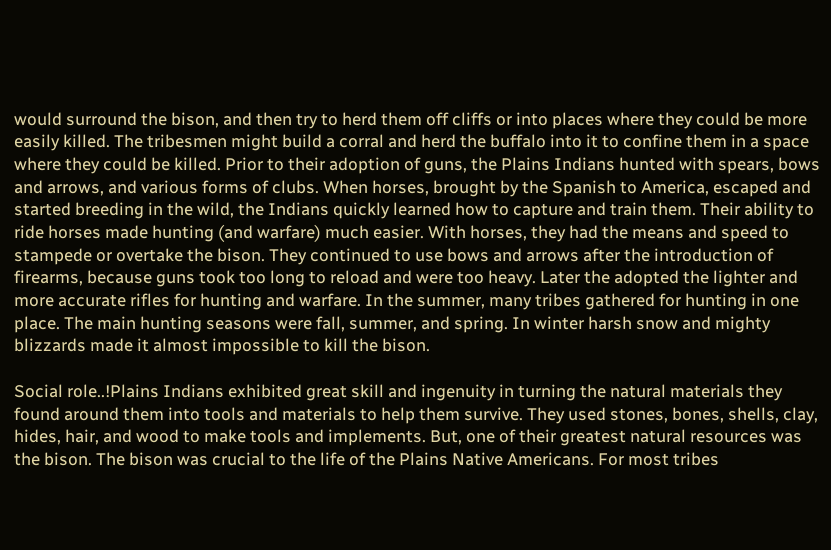would surround the bison, and then try to herd them off cliffs or into places where they could be more easily killed. The tribesmen might build a corral and herd the buffalo into it to confine them in a space where they could be killed. Prior to their adoption of guns, the Plains Indians hunted with spears, bows and arrows, and various forms of clubs. When horses, brought by the Spanish to America, escaped and started breeding in the wild, the Indians quickly learned how to capture and train them. Their ability to ride horses made hunting (and warfare) much easier. With horses, they had the means and speed to stampede or overtake the bison. They continued to use bows and arrows after the introduction of firearms, because guns took too long to reload and were too heavy. Later the adopted the lighter and more accurate rifles for hunting and warfare. In the summer, many tribes gathered for hunting in one place. The main hunting seasons were fall, summer, and spring. In winter harsh snow and mighty blizzards made it almost impossible to kill the bison.

Social role..!Plains Indians exhibited great skill and ingenuity in turning the natural materials they found around them into tools and materials to help them survive. They used stones, bones, shells, clay, hides, hair, and wood to make tools and implements. But, one of their greatest natural resources was the bison. The bison was crucial to the life of the Plains Native Americans. For most tribes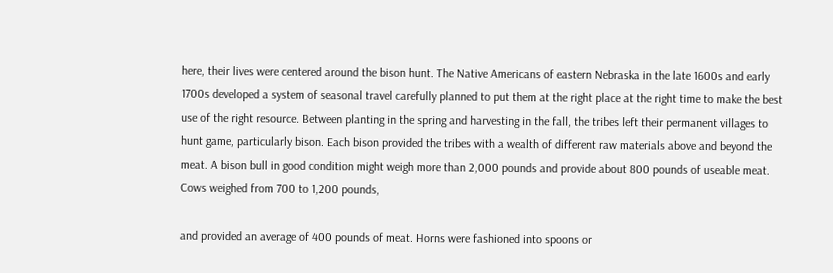here, their lives were centered around the bison hunt. The Native Americans of eastern Nebraska in the late 1600s and early 1700s developed a system of seasonal travel carefully planned to put them at the right place at the right time to make the best use of the right resource. Between planting in the spring and harvesting in the fall, the tribes left their permanent villages to hunt game, particularly bison. Each bison provided the tribes with a wealth of different raw materials above and beyond the meat. A bison bull in good condition might weigh more than 2,000 pounds and provide about 800 pounds of useable meat. Cows weighed from 700 to 1,200 pounds,

and provided an average of 400 pounds of meat. Horns were fashioned into spoons or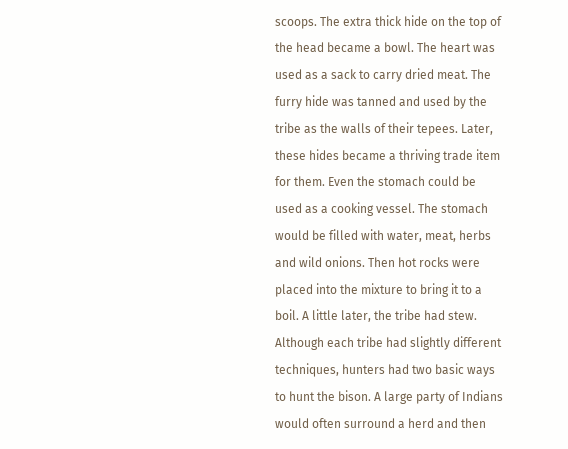scoops. The extra thick hide on the top of the head became a bowl. The heart was used as a sack to carry dried meat. The furry hide was tanned and used by the tribe as the walls of their tepees. Later, these hides became a thriving trade item for them. Even the stomach could be used as a cooking vessel. The stomach would be filled with water, meat, herbs and wild onions. Then hot rocks were placed into the mixture to bring it to a boil. A little later, the tribe had stew. Although each tribe had slightly different techniques, hunters had two basic ways to hunt the bison. A large party of Indians would often surround a herd and then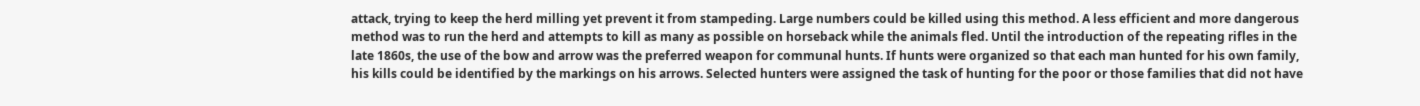attack, trying to keep the herd milling yet prevent it from stampeding. Large numbers could be killed using this method. A less efficient and more dangerous method was to run the herd and attempts to kill as many as possible on horseback while the animals fled. Until the introduction of the repeating rifles in the late 1860s, the use of the bow and arrow was the preferred weapon for communal hunts. If hunts were organized so that each man hunted for his own family, his kills could be identified by the markings on his arrows. Selected hunters were assigned the task of hunting for the poor or those families that did not have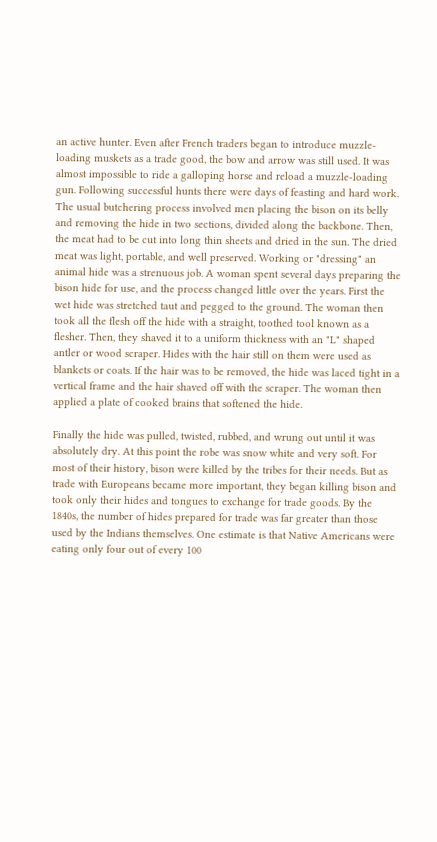an active hunter. Even after French traders began to introduce muzzle-loading muskets as a trade good, the bow and arrow was still used. It was almost impossible to ride a galloping horse and reload a muzzle-loading gun. Following successful hunts there were days of feasting and hard work. The usual butchering process involved men placing the bison on its belly and removing the hide in two sections, divided along the backbone. Then, the meat had to be cut into long thin sheets and dried in the sun. The dried meat was light, portable, and well preserved. Working or "dressing" an animal hide was a strenuous job. A woman spent several days preparing the bison hide for use, and the process changed little over the years. First the wet hide was stretched taut and pegged to the ground. The woman then took all the flesh off the hide with a straight, toothed tool known as a flesher. Then, they shaved it to a uniform thickness with an "L" shaped antler or wood scraper. Hides with the hair still on them were used as blankets or coats. If the hair was to be removed, the hide was laced tight in a vertical frame and the hair shaved off with the scraper. The woman then applied a plate of cooked brains that softened the hide.

Finally the hide was pulled, twisted, rubbed, and wrung out until it was absolutely dry. At this point the robe was snow white and very soft. For most of their history, bison were killed by the tribes for their needs. But as trade with Europeans became more important, they began killing bison and took only their hides and tongues to exchange for trade goods. By the 1840s, the number of hides prepared for trade was far greater than those used by the Indians themselves. One estimate is that Native Americans were eating only four out of every 100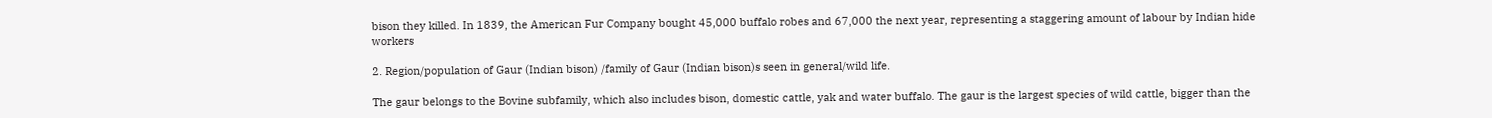bison they killed. In 1839, the American Fur Company bought 45,000 buffalo robes and 67,000 the next year, representing a staggering amount of labour by Indian hide workers

2. Region/population of Gaur (Indian bison) /family of Gaur (Indian bison)s seen in general/wild life.

The gaur belongs to the Bovine subfamily, which also includes bison, domestic cattle, yak and water buffalo. The gaur is the largest species of wild cattle, bigger than the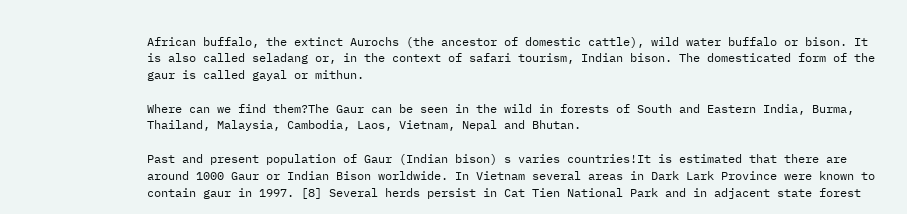African buffalo, the extinct Aurochs (the ancestor of domestic cattle), wild water buffalo or bison. It is also called seladang or, in the context of safari tourism, Indian bison. The domesticated form of the gaur is called gayal or mithun.

Where can we find them?The Gaur can be seen in the wild in forests of South and Eastern India, Burma, Thailand, Malaysia, Cambodia, Laos, Vietnam, Nepal and Bhutan.

Past and present population of Gaur (Indian bison) s varies countries!It is estimated that there are around 1000 Gaur or Indian Bison worldwide. In Vietnam several areas in Dark Lark Province were known to contain gaur in 1997. [8] Several herds persist in Cat Tien National Park and in adjacent state forest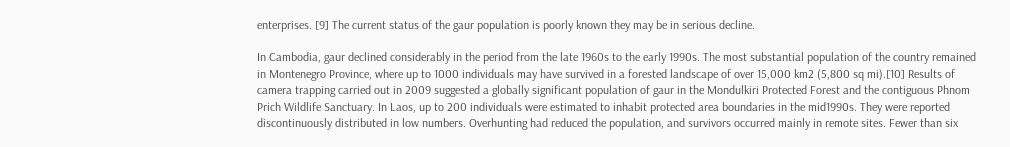enterprises. [9] The current status of the gaur population is poorly known they may be in serious decline.

In Cambodia, gaur declined considerably in the period from the late 1960s to the early 1990s. The most substantial population of the country remained in Montenegro Province, where up to 1000 individuals may have survived in a forested landscape of over 15,000 km2 (5,800 sq mi).[10] Results of camera trapping carried out in 2009 suggested a globally significant population of gaur in the Mondulkiri Protected Forest and the contiguous Phnom Prich Wildlife Sanctuary. In Laos, up to 200 individuals were estimated to inhabit protected area boundaries in the mid1990s. They were reported discontinuously distributed in low numbers. Overhunting had reduced the population, and survivors occurred mainly in remote sites. Fewer than six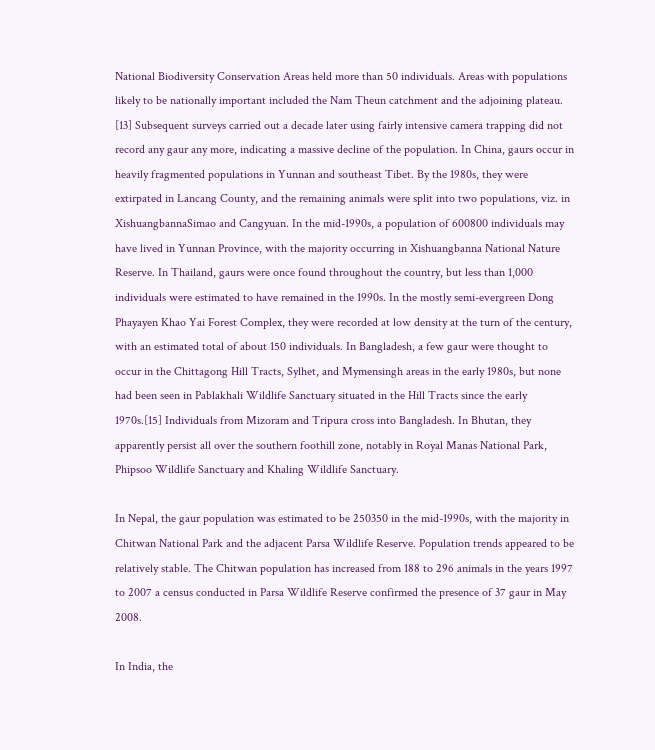National Biodiversity Conservation Areas held more than 50 individuals. Areas with populations likely to be nationally important included the Nam Theun catchment and the adjoining plateau. [13] Subsequent surveys carried out a decade later using fairly intensive camera trapping did not record any gaur any more, indicating a massive decline of the population. In China, gaurs occur in heavily fragmented populations in Yunnan and southeast Tibet. By the 1980s, they were extirpated in Lancang County, and the remaining animals were split into two populations, viz. in XishuangbannaSimao and Cangyuan. In the mid-1990s, a population of 600800 individuals may have lived in Yunnan Province, with the majority occurring in Xishuangbanna National Nature Reserve. In Thailand, gaurs were once found throughout the country, but less than 1,000 individuals were estimated to have remained in the 1990s. In the mostly semi-evergreen Dong Phayayen Khao Yai Forest Complex, they were recorded at low density at the turn of the century, with an estimated total of about 150 individuals. In Bangladesh, a few gaur were thought to occur in the Chittagong Hill Tracts, Sylhet, and Mymensingh areas in the early 1980s, but none had been seen in Pablakhali Wildlife Sanctuary situated in the Hill Tracts since the early 1970s.[15] Individuals from Mizoram and Tripura cross into Bangladesh. In Bhutan, they apparently persist all over the southern foothill zone, notably in Royal Manas National Park, Phipsoo Wildlife Sanctuary and Khaling Wildlife Sanctuary.

In Nepal, the gaur population was estimated to be 250350 in the mid-1990s, with the majority in Chitwan National Park and the adjacent Parsa Wildlife Reserve. Population trends appeared to be relatively stable. The Chitwan population has increased from 188 to 296 animals in the years 1997 to 2007 a census conducted in Parsa Wildlife Reserve confirmed the presence of 37 gaur in May 2008.

In India, the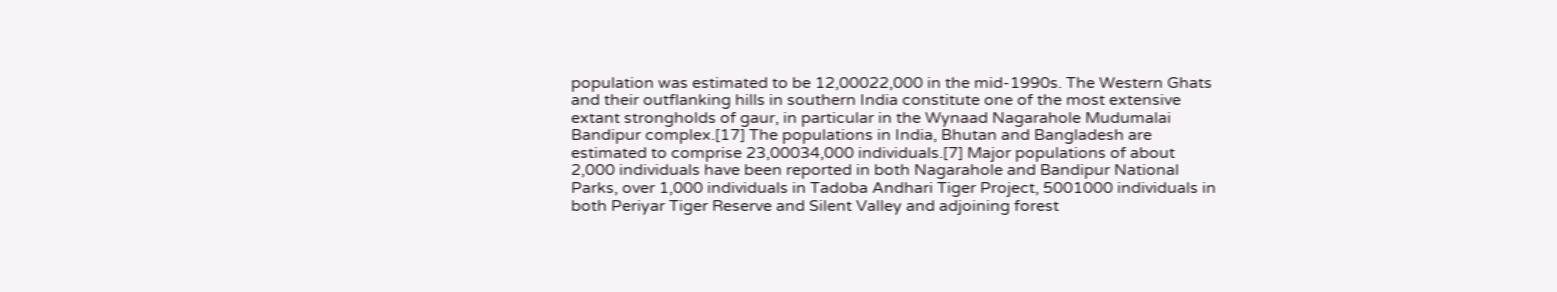population was estimated to be 12,00022,000 in the mid-1990s. The Western Ghats and their outflanking hills in southern India constitute one of the most extensive extant strongholds of gaur, in particular in the Wynaad Nagarahole Mudumalai Bandipur complex.[17] The populations in India, Bhutan and Bangladesh are estimated to comprise 23,00034,000 individuals.[7] Major populations of about 2,000 individuals have been reported in both Nagarahole and Bandipur National Parks, over 1,000 individuals in Tadoba Andhari Tiger Project, 5001000 individuals in both Periyar Tiger Reserve and Silent Valley and adjoining forest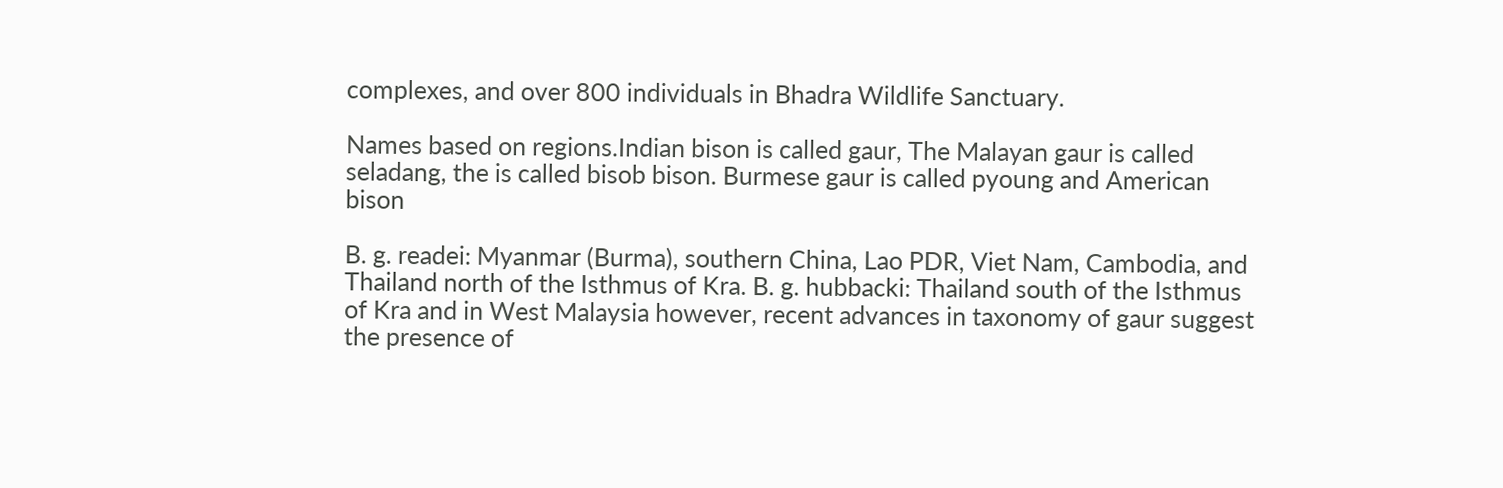complexes, and over 800 individuals in Bhadra Wildlife Sanctuary.

Names based on regions.Indian bison is called gaur, The Malayan gaur is called seladang, the is called bisob bison. Burmese gaur is called pyoung and American bison

B. g. readei: Myanmar (Burma), southern China, Lao PDR, Viet Nam, Cambodia, and Thailand north of the Isthmus of Kra. B. g. hubbacki: Thailand south of the Isthmus of Kra and in West Malaysia however, recent advances in taxonomy of gaur suggest the presence of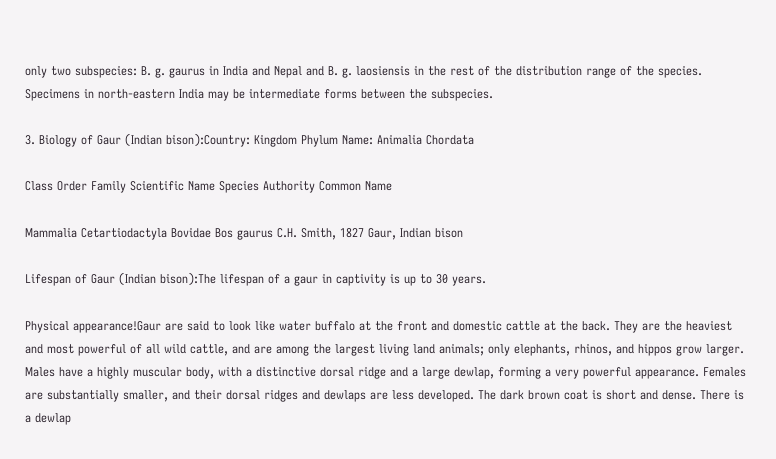only two subspecies: B. g. gaurus in India and Nepal and B. g. laosiensis in the rest of the distribution range of the species. Specimens in north-eastern India may be intermediate forms between the subspecies.

3. Biology of Gaur (Indian bison):Country: Kingdom Phylum Name: Animalia Chordata

Class Order Family Scientific Name Species Authority Common Name

Mammalia Cetartiodactyla Bovidae Bos gaurus C.H. Smith, 1827 Gaur, Indian bison

Lifespan of Gaur (Indian bison):The lifespan of a gaur in captivity is up to 30 years.

Physical appearance!Gaur are said to look like water buffalo at the front and domestic cattle at the back. They are the heaviest and most powerful of all wild cattle, and are among the largest living land animals; only elephants, rhinos, and hippos grow larger. Males have a highly muscular body, with a distinctive dorsal ridge and a large dewlap, forming a very powerful appearance. Females are substantially smaller, and their dorsal ridges and dewlaps are less developed. The dark brown coat is short and dense. There is a dewlap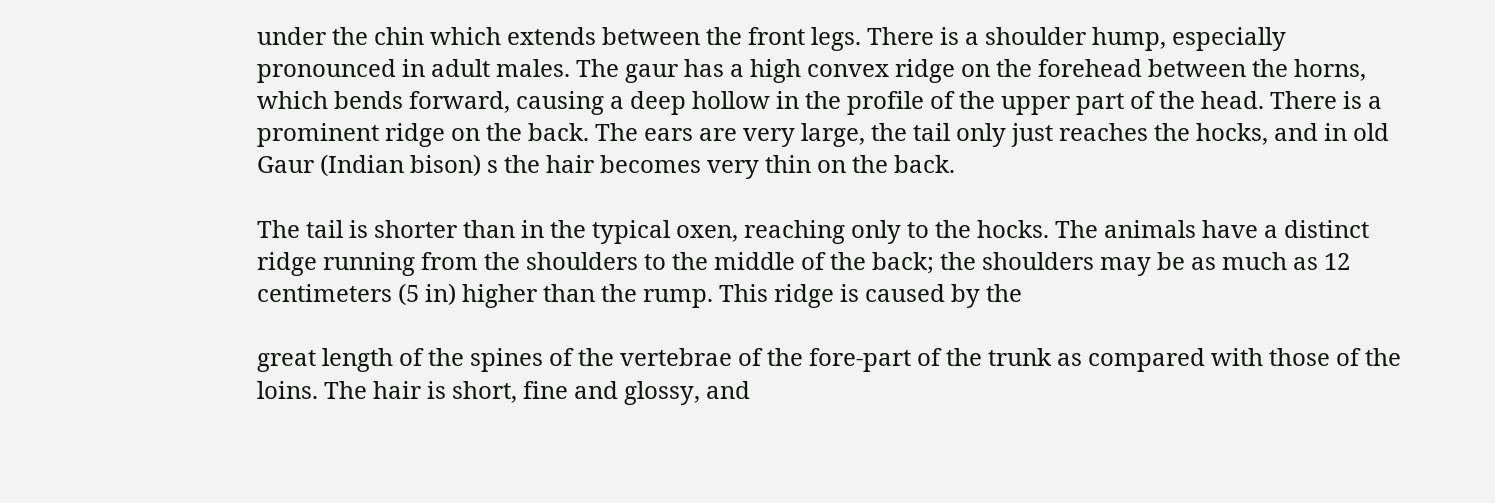under the chin which extends between the front legs. There is a shoulder hump, especially pronounced in adult males. The gaur has a high convex ridge on the forehead between the horns, which bends forward, causing a deep hollow in the profile of the upper part of the head. There is a prominent ridge on the back. The ears are very large, the tail only just reaches the hocks, and in old Gaur (Indian bison) s the hair becomes very thin on the back.

The tail is shorter than in the typical oxen, reaching only to the hocks. The animals have a distinct ridge running from the shoulders to the middle of the back; the shoulders may be as much as 12 centimeters (5 in) higher than the rump. This ridge is caused by the

great length of the spines of the vertebrae of the fore-part of the trunk as compared with those of the loins. The hair is short, fine and glossy, and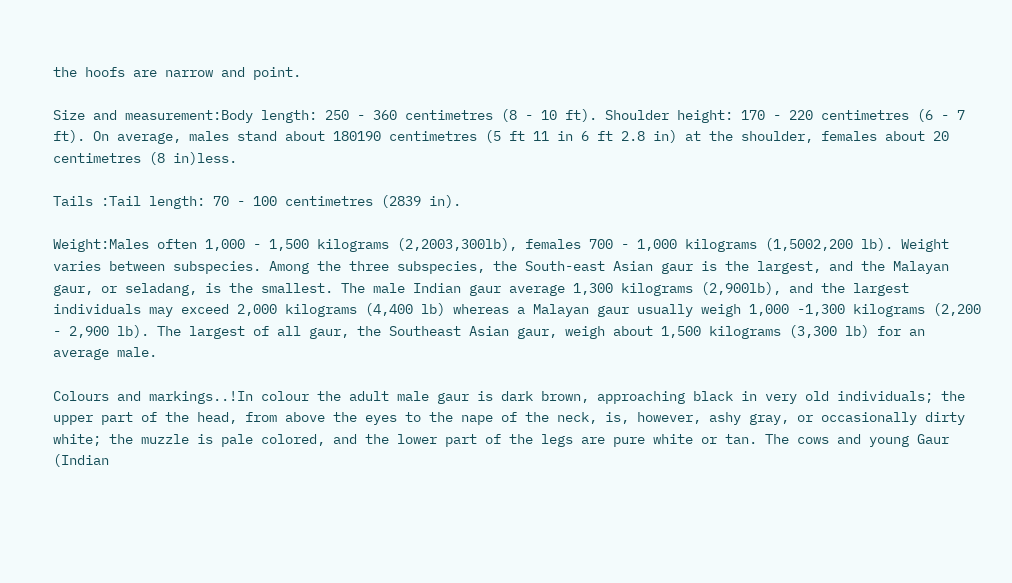the hoofs are narrow and point.

Size and measurement:Body length: 250 - 360 centimetres (8 - 10 ft). Shoulder height: 170 - 220 centimetres (6 - 7 ft). On average, males stand about 180190 centimetres (5 ft 11 in 6 ft 2.8 in) at the shoulder, females about 20 centimetres (8 in)less.

Tails :Tail length: 70 - 100 centimetres (2839 in).

Weight:Males often 1,000 - 1,500 kilograms (2,2003,300lb), females 700 - 1,000 kilograms (1,5002,200 lb). Weight varies between subspecies. Among the three subspecies, the South-east Asian gaur is the largest, and the Malayan gaur, or seladang, is the smallest. The male Indian gaur average 1,300 kilograms (2,900lb), and the largest individuals may exceed 2,000 kilograms (4,400 lb) whereas a Malayan gaur usually weigh 1,000 -1,300 kilograms (2,200 - 2,900 lb). The largest of all gaur, the Southeast Asian gaur, weigh about 1,500 kilograms (3,300 lb) for an average male.

Colours and markings..!In colour the adult male gaur is dark brown, approaching black in very old individuals; the upper part of the head, from above the eyes to the nape of the neck, is, however, ashy gray, or occasionally dirty white; the muzzle is pale colored, and the lower part of the legs are pure white or tan. The cows and young Gaur (Indian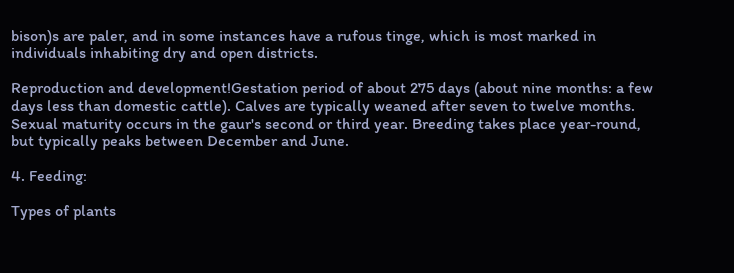bison)s are paler, and in some instances have a rufous tinge, which is most marked in individuals inhabiting dry and open districts.

Reproduction and development!Gestation period of about 275 days (about nine months: a few days less than domestic cattle). Calves are typically weaned after seven to twelve months. Sexual maturity occurs in the gaur's second or third year. Breeding takes place year-round, but typically peaks between December and June.

4. Feeding:

Types of plants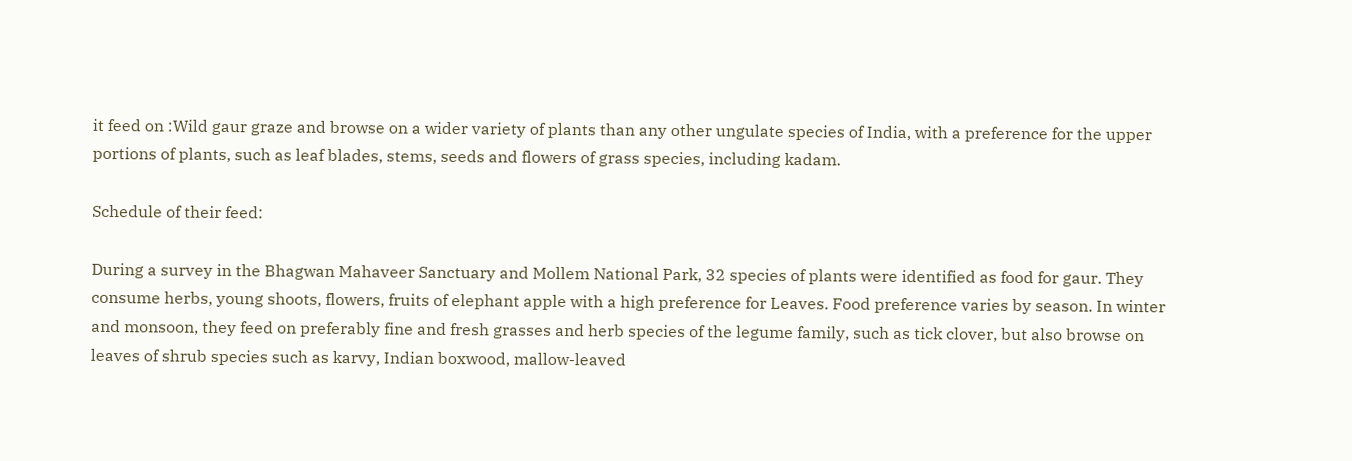it feed on :Wild gaur graze and browse on a wider variety of plants than any other ungulate species of India, with a preference for the upper portions of plants, such as leaf blades, stems, seeds and flowers of grass species, including kadam.

Schedule of their feed:

During a survey in the Bhagwan Mahaveer Sanctuary and Mollem National Park, 32 species of plants were identified as food for gaur. They consume herbs, young shoots, flowers, fruits of elephant apple with a high preference for Leaves. Food preference varies by season. In winter and monsoon, they feed on preferably fine and fresh grasses and herb species of the legume family, such as tick clover, but also browse on leaves of shrub species such as karvy, Indian boxwood, mallow-leaved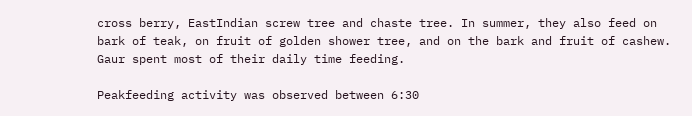cross berry, EastIndian screw tree and chaste tree. In summer, they also feed on bark of teak, on fruit of golden shower tree, and on the bark and fruit of cashew. Gaur spent most of their daily time feeding.

Peakfeeding activity was observed between 6:30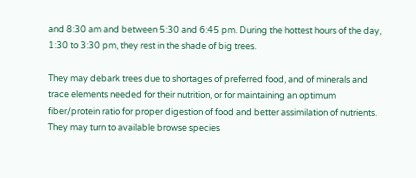and 8:30 am and between 5:30 and 6:45 pm. During the hottest hours of the day, 1:30 to 3:30 pm, they rest in the shade of big trees.

They may debark trees due to shortages of preferred food, and of minerals and trace elements needed for their nutrition, or for maintaining an optimum fiber/protein ratio for proper digestion of food and better assimilation of nutrients. They may turn to available browse species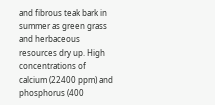and fibrous teak bark in summer as green grass and herbaceous resources dry up. High concentrations of calcium (22400 ppm) and phosphorus (400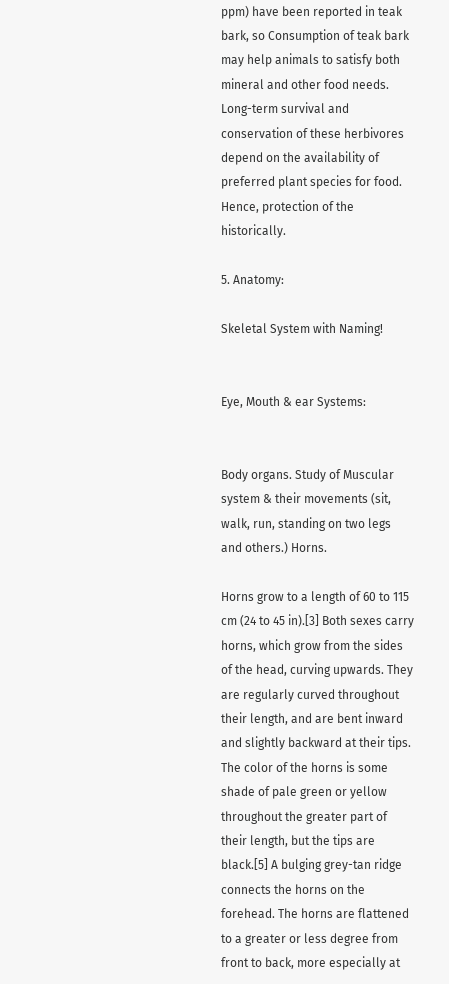ppm) have been reported in teak bark, so Consumption of teak bark may help animals to satisfy both mineral and other food needs. Long-term survival and conservation of these herbivores depend on the availability of preferred plant species for food. Hence, protection of the historically.

5. Anatomy:

Skeletal System with Naming!


Eye, Mouth & ear Systems:


Body organs. Study of Muscular system & their movements (sit, walk, run, standing on two legs and others.) Horns.

Horns grow to a length of 60 to 115 cm (24 to 45 in).[3] Both sexes carry horns, which grow from the sides of the head, curving upwards. They are regularly curved throughout their length, and are bent inward and slightly backward at their tips. The color of the horns is some shade of pale green or yellow throughout the greater part of their length, but the tips are black.[5] A bulging grey-tan ridge connects the horns on the forehead. The horns are flattened to a greater or less degree from front to back, more especially at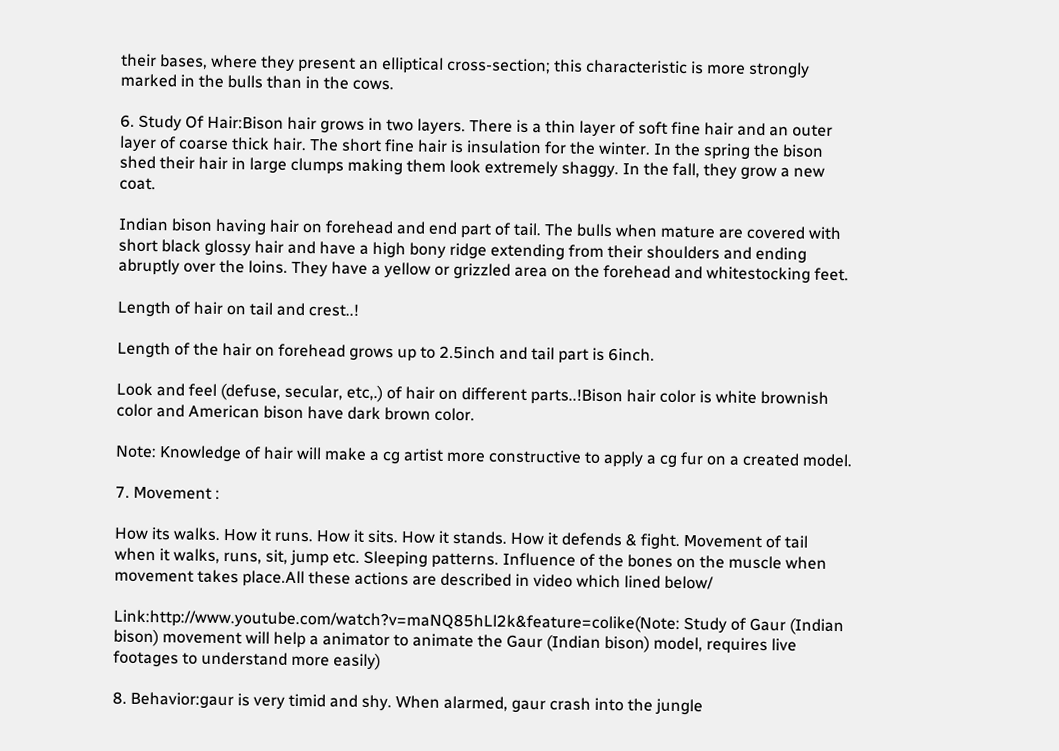their bases, where they present an elliptical cross-section; this characteristic is more strongly marked in the bulls than in the cows.

6. Study Of Hair:Bison hair grows in two layers. There is a thin layer of soft fine hair and an outer layer of coarse thick hair. The short fine hair is insulation for the winter. In the spring the bison shed their hair in large clumps making them look extremely shaggy. In the fall, they grow a new coat.

Indian bison having hair on forehead and end part of tail. The bulls when mature are covered with short black glossy hair and have a high bony ridge extending from their shoulders and ending abruptly over the loins. They have a yellow or grizzled area on the forehead and whitestocking feet.

Length of hair on tail and crest..!

Length of the hair on forehead grows up to 2.5inch and tail part is 6inch.

Look and feel (defuse, secular, etc,.) of hair on different parts..!Bison hair color is white brownish color and American bison have dark brown color.

Note: Knowledge of hair will make a cg artist more constructive to apply a cg fur on a created model.

7. Movement :

How its walks. How it runs. How it sits. How it stands. How it defends & fight. Movement of tail when it walks, runs, sit, jump etc. Sleeping patterns. Influence of the bones on the muscle when movement takes place.All these actions are described in video which lined below/

Link:http://www.youtube.com/watch?v=maNQ85hLl2k&feature=colike(Note: Study of Gaur (Indian bison) movement will help a animator to animate the Gaur (Indian bison) model, requires live footages to understand more easily)

8. Behavior:gaur is very timid and shy. When alarmed, gaur crash into the jungle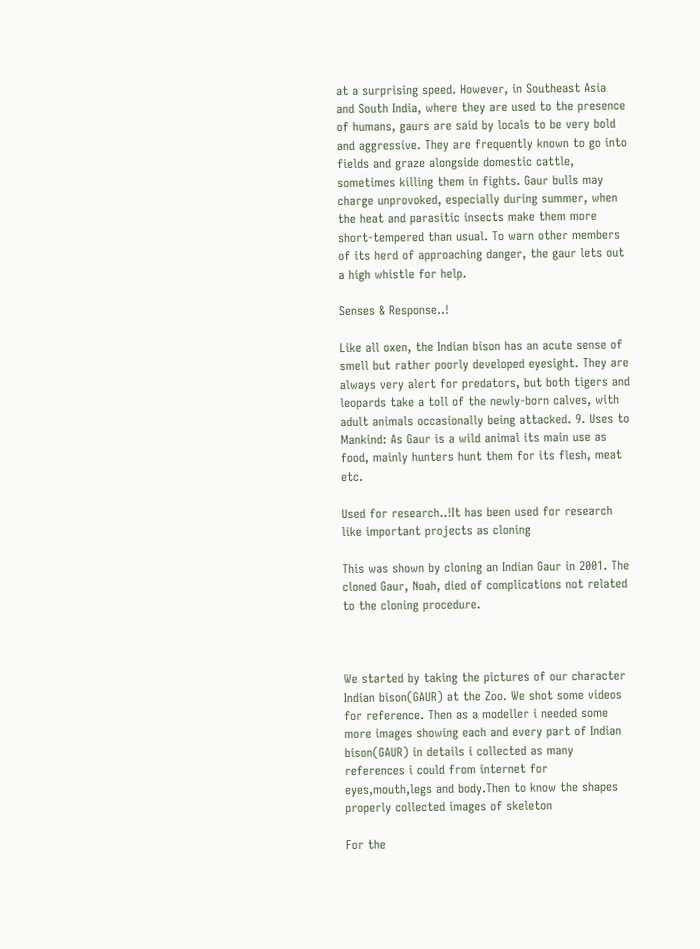at a surprising speed. However, in Southeast Asia and South India, where they are used to the presence of humans, gaurs are said by locals to be very bold and aggressive. They are frequently known to go into fields and graze alongside domestic cattle, sometimes killing them in fights. Gaur bulls may charge unprovoked, especially during summer, when the heat and parasitic insects make them more short-tempered than usual. To warn other members of its herd of approaching danger, the gaur lets out a high whistle for help.

Senses & Response..!

Like all oxen, the Indian bison has an acute sense of smell but rather poorly developed eyesight. They are always very alert for predators, but both tigers and leopards take a toll of the newly-born calves, with adult animals occasionally being attacked. 9. Uses to Mankind: As Gaur is a wild animal its main use as food, mainly hunters hunt them for its flesh, meat etc.

Used for research..!It has been used for research like important projects as cloning

This was shown by cloning an Indian Gaur in 2001. The cloned Gaur, Noah, died of complications not related to the cloning procedure.



We started by taking the pictures of our character Indian bison(GAUR) at the Zoo. We shot some videos for reference. Then as a modeller i needed some more images showing each and every part of Indian bison(GAUR) in details i collected as many references i could from internet for eyes,mouth,legs and body.Then to know the shapes properly collected images of skeleton

For the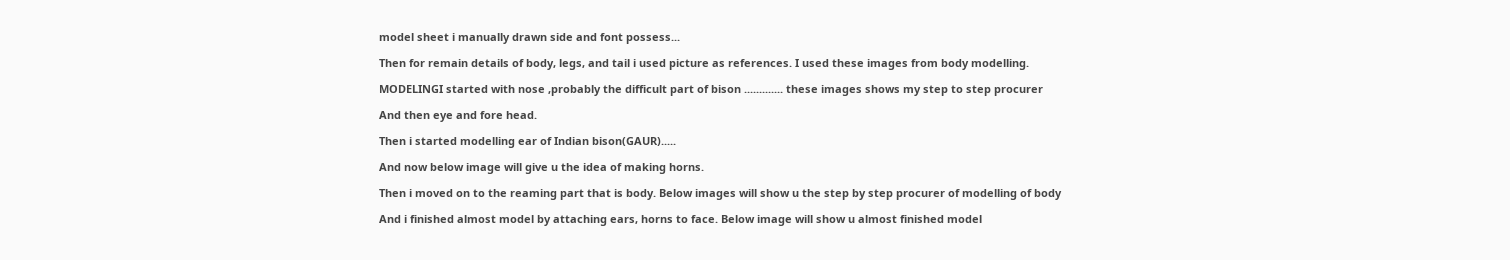model sheet i manually drawn side and font possess...

Then for remain details of body, legs, and tail i used picture as references. I used these images from body modelling.

MODELINGI started with nose ,probably the difficult part of bison ............. these images shows my step to step procurer

And then eye and fore head.

Then i started modelling ear of Indian bison(GAUR).....

And now below image will give u the idea of making horns.

Then i moved on to the reaming part that is body. Below images will show u the step by step procurer of modelling of body

And i finished almost model by attaching ears, horns to face. Below image will show u almost finished model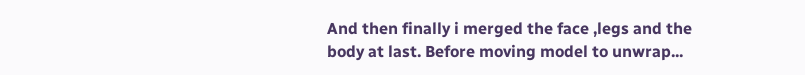And then finally i merged the face ,legs and the body at last. Before moving model to unwrap...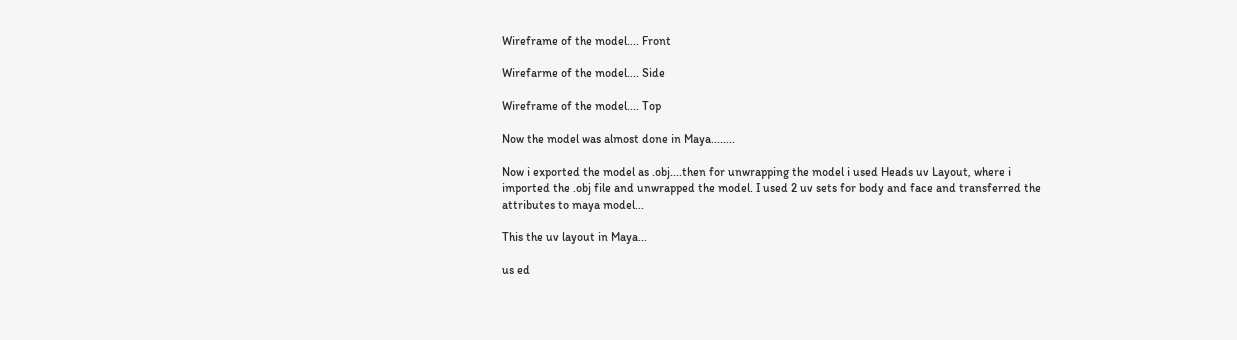Wireframe of the model.... Front

Wirefarme of the model.... Side

Wireframe of the model.... Top

Now the model was almost done in Maya........

Now i exported the model as .obj....then for unwrapping the model i used Heads uv Layout, where i imported the .obj file and unwrapped the model. I used 2 uv sets for body and face and transferred the attributes to maya model...

This the uv layout in Maya...

us ed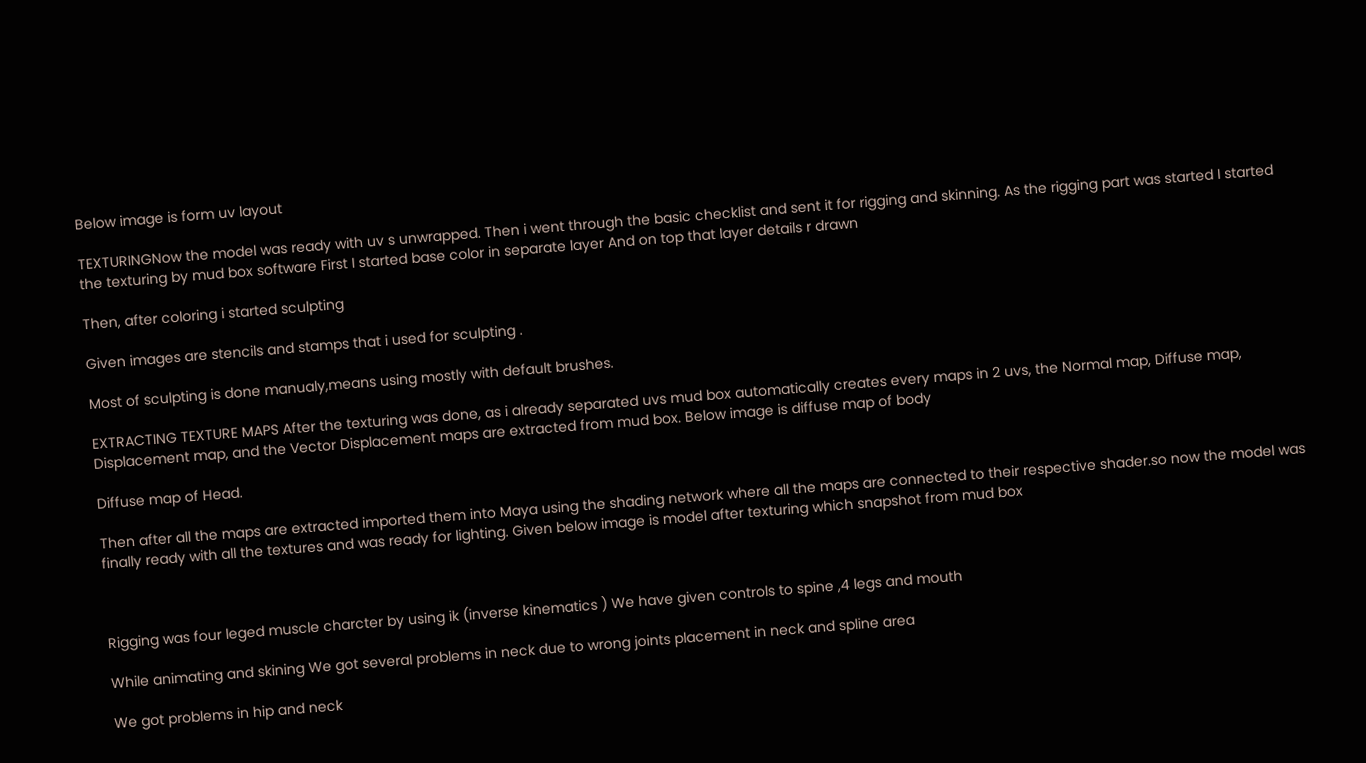Below image is form uv layout

TEXTURINGNow the model was ready with uv s unwrapped. Then i went through the basic checklist and sent it for rigging and skinning. As the rigging part was started I started the texturing by mud box software First I started base color in separate layer And on top that layer details r drawn

Then, after coloring i started sculpting

Given images are stencils and stamps that i used for sculpting .

Most of sculpting is done manualy,means using mostly with default brushes.

EXTRACTING TEXTURE MAPS After the texturing was done, as i already separated uvs mud box automatically creates every maps in 2 uvs, the Normal map, Diffuse map, Displacement map, and the Vector Displacement maps are extracted from mud box. Below image is diffuse map of body

Diffuse map of Head.

Then after all the maps are extracted imported them into Maya using the shading network where all the maps are connected to their respective shader.so now the model was finally ready with all the textures and was ready for lighting. Given below image is model after texturing which snapshot from mud box



Rigging was four leged muscle charcter by using ik (inverse kinematics ) We have given controls to spine ,4 legs and mouth

While animating and skining We got several problems in neck due to wrong joints placement in neck and spline area

We got problems in hip and neck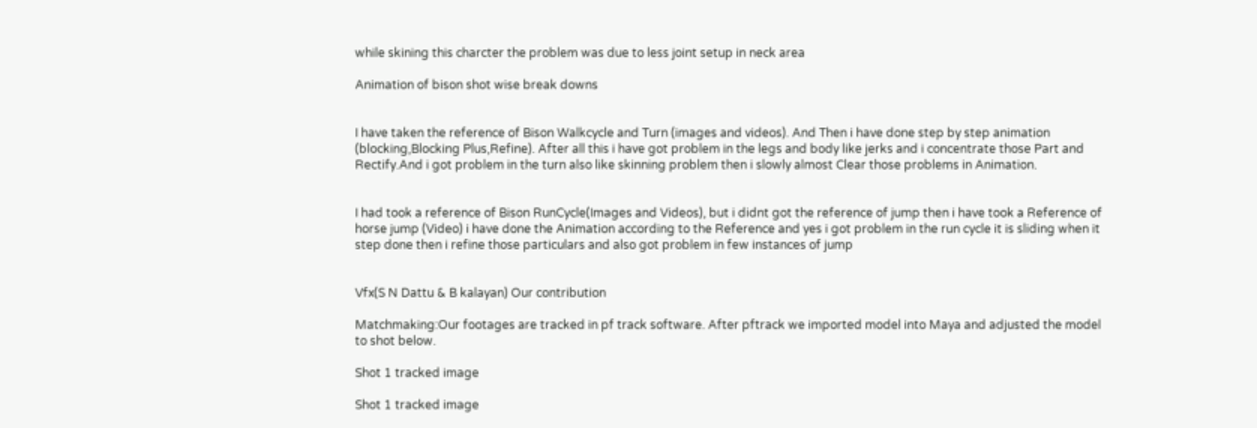while skining this charcter the problem was due to less joint setup in neck area

Animation of bison shot wise break downs


I have taken the reference of Bison Walkcycle and Turn (images and videos). And Then i have done step by step animation (blocking,Blocking Plus,Refine). After all this i have got problem in the legs and body like jerks and i concentrate those Part and Rectify.And i got problem in the turn also like skinning problem then i slowly almost Clear those problems in Animation.


I had took a reference of Bison RunCycle(Images and Videos), but i didnt got the reference of jump then i have took a Reference of horse jump (Video) i have done the Animation according to the Reference and yes i got problem in the run cycle it is sliding when it step done then i refine those particulars and also got problem in few instances of jump


Vfx(S N Dattu & B kalayan) Our contribution

Matchmaking:Our footages are tracked in pf track software. After pftrack we imported model into Maya and adjusted the model to shot below.

Shot 1 tracked image

Shot 1 tracked image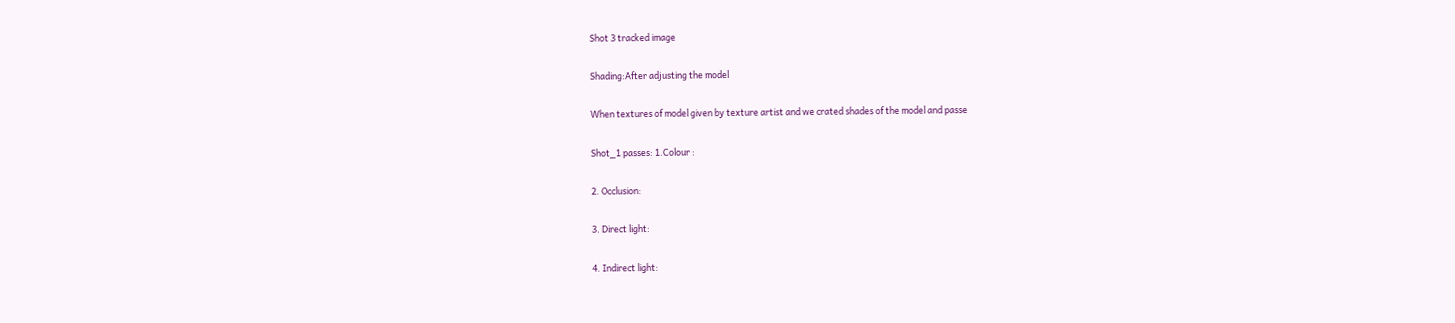Shot 3 tracked image

Shading:After adjusting the model

When textures of model given by texture artist and we crated shades of the model and passe

Shot_1 passes: 1.Colour :

2. Occlusion:

3. Direct light:

4. Indirect light: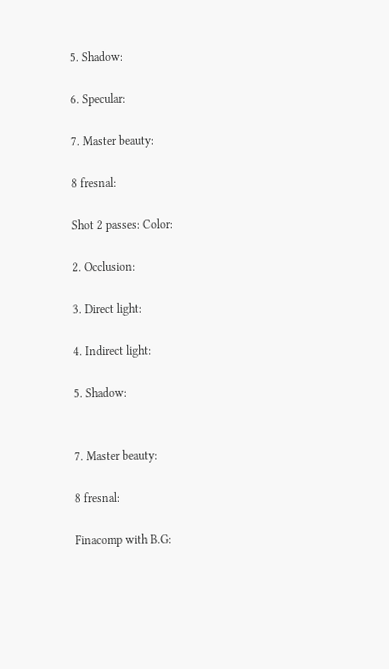5. Shadow:

6. Specular:

7. Master beauty:

8 fresnal:

Shot 2 passes: Color:

2. Occlusion:

3. Direct light:

4. Indirect light:

5. Shadow:


7. Master beauty:

8 fresnal:

Finacomp with B.G: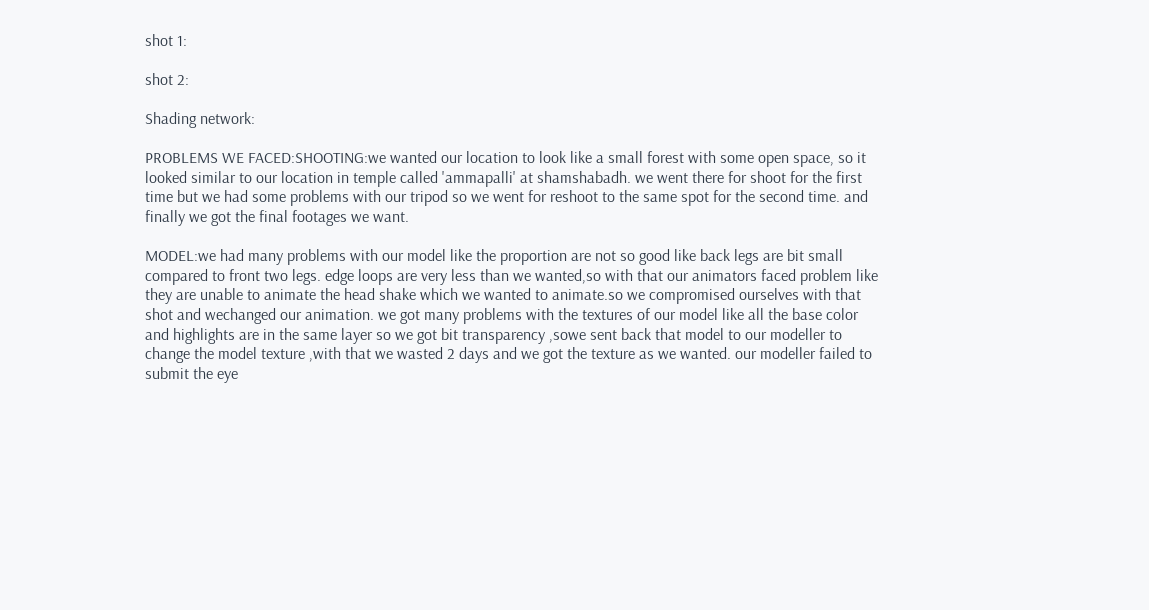shot 1:

shot 2:

Shading network:

PROBLEMS WE FACED:SHOOTING:we wanted our location to look like a small forest with some open space, so it looked similar to our location in temple called 'ammapalli' at shamshabadh. we went there for shoot for the first time but we had some problems with our tripod so we went for reshoot to the same spot for the second time. and finally we got the final footages we want.

MODEL:we had many problems with our model like the proportion are not so good like back legs are bit small compared to front two legs. edge loops are very less than we wanted,so with that our animators faced problem like they are unable to animate the head shake which we wanted to animate.so we compromised ourselves with that shot and wechanged our animation. we got many problems with the textures of our model like all the base color and highlights are in the same layer so we got bit transparency ,sowe sent back that model to our modeller to change the model texture ,with that we wasted 2 days and we got the texture as we wanted. our modeller failed to submit the eye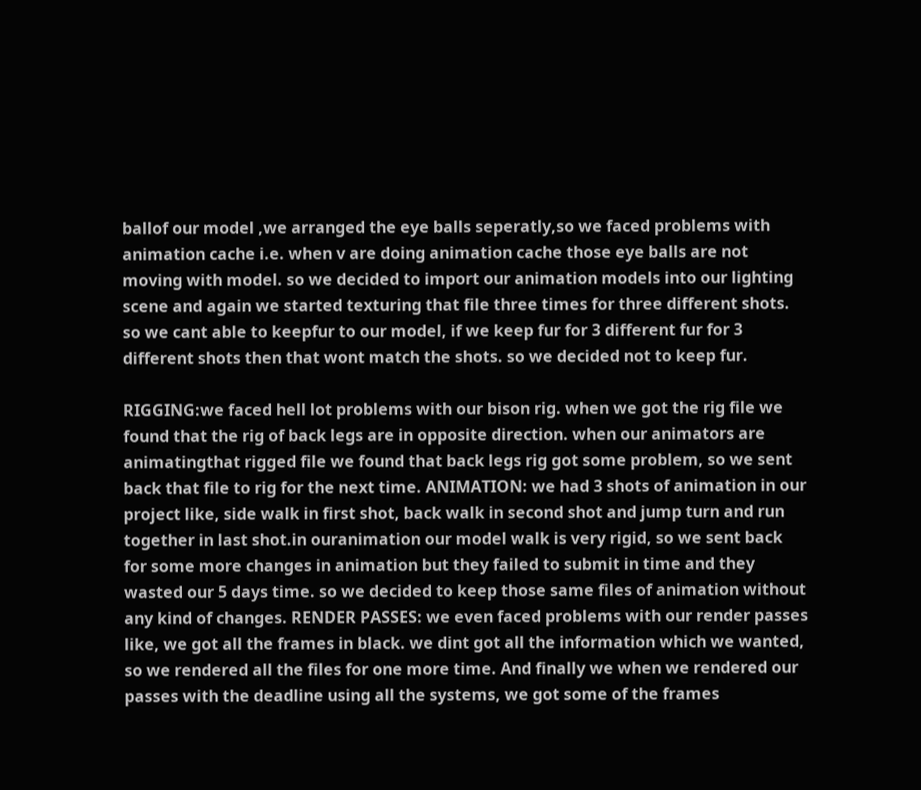ballof our model ,we arranged the eye balls seperatly,so we faced problems with animation cache i.e. when v are doing animation cache those eye balls are not moving with model. so we decided to import our animation models into our lighting scene and again we started texturing that file three times for three different shots. so we cant able to keepfur to our model, if we keep fur for 3 different fur for 3 different shots then that wont match the shots. so we decided not to keep fur.

RIGGING:we faced hell lot problems with our bison rig. when we got the rig file we found that the rig of back legs are in opposite direction. when our animators are animatingthat rigged file we found that back legs rig got some problem, so we sent back that file to rig for the next time. ANIMATION: we had 3 shots of animation in our project like, side walk in first shot, back walk in second shot and jump turn and run together in last shot.in ouranimation our model walk is very rigid, so we sent back for some more changes in animation but they failed to submit in time and they wasted our 5 days time. so we decided to keep those same files of animation without any kind of changes. RENDER PASSES: we even faced problems with our render passes like, we got all the frames in black. we dint got all the information which we wanted, so we rendered all the files for one more time. And finally we when we rendered our passes with the deadline using all the systems, we got some of the frames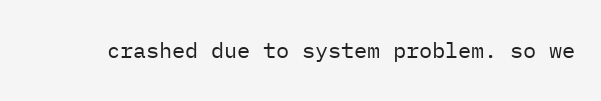crashed due to system problem. so we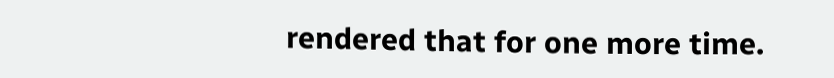rendered that for one more time.